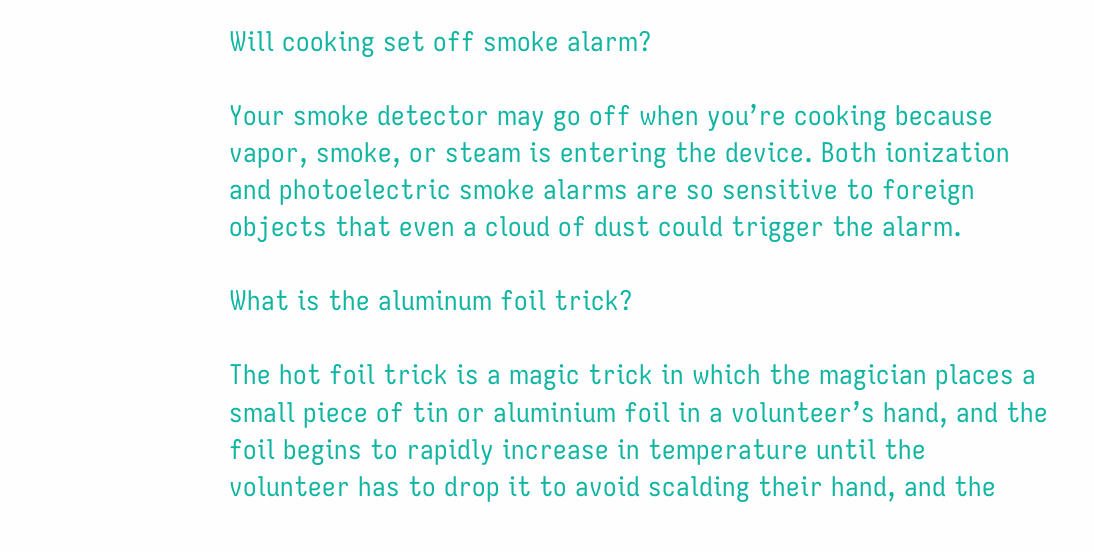Will cooking set off smoke alarm?

Your smoke detector may go off when you’re cooking because vapor, smoke, or steam is entering the device. Both ionization and photoelectric smoke alarms are so sensitive to foreign objects that even a cloud of dust could trigger the alarm.

What is the aluminum foil trick?

The hot foil trick is a magic trick in which the magician places a small piece of tin or aluminium foil in a volunteer’s hand, and the foil begins to rapidly increase in temperature until the volunteer has to drop it to avoid scalding their hand, and the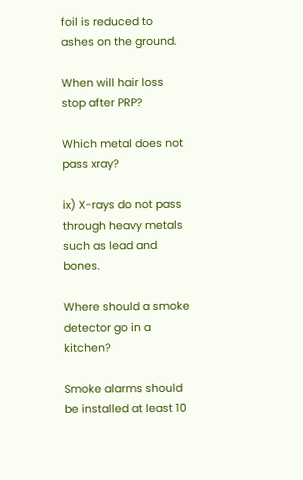foil is reduced to ashes on the ground.

When will hair loss stop after PRP?

Which metal does not pass xray?

ix) X-rays do not pass through heavy metals such as lead and bones.

Where should a smoke detector go in a kitchen?

Smoke alarms should be installed at least 10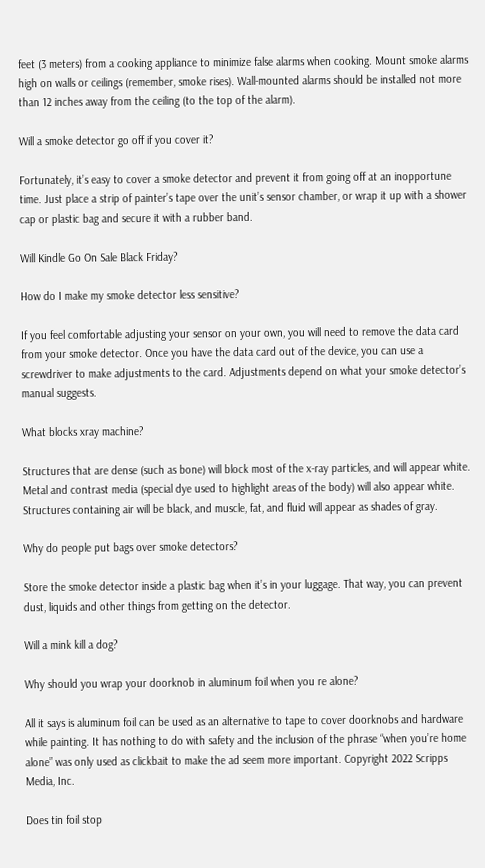feet (3 meters) from a cooking appliance to minimize false alarms when cooking. Mount smoke alarms high on walls or ceilings (remember, smoke rises). Wall-mounted alarms should be installed not more than 12 inches away from the ceiling (to the top of the alarm).

Will a smoke detector go off if you cover it?

Fortunately, it’s easy to cover a smoke detector and prevent it from going off at an inopportune time. Just place a strip of painter’s tape over the unit’s sensor chamber, or wrap it up with a shower cap or plastic bag and secure it with a rubber band.

Will Kindle Go On Sale Black Friday?

How do I make my smoke detector less sensitive?

If you feel comfortable adjusting your sensor on your own, you will need to remove the data card from your smoke detector. Once you have the data card out of the device, you can use a screwdriver to make adjustments to the card. Adjustments depend on what your smoke detector’s manual suggests.

What blocks xray machine?

Structures that are dense (such as bone) will block most of the x-ray particles, and will appear white. Metal and contrast media (special dye used to highlight areas of the body) will also appear white. Structures containing air will be black, and muscle, fat, and fluid will appear as shades of gray.

Why do people put bags over smoke detectors?

Store the smoke detector inside a plastic bag when it’s in your luggage. That way, you can prevent dust, liquids and other things from getting on the detector.

Will a mink kill a dog?

Why should you wrap your doorknob in aluminum foil when you re alone?

All it says is aluminum foil can be used as an alternative to tape to cover doorknobs and hardware while painting. It has nothing to do with safety and the inclusion of the phrase “when you’re home alone” was only used as clickbait to make the ad seem more important. Copyright 2022 Scripps Media, Inc.

Does tin foil stop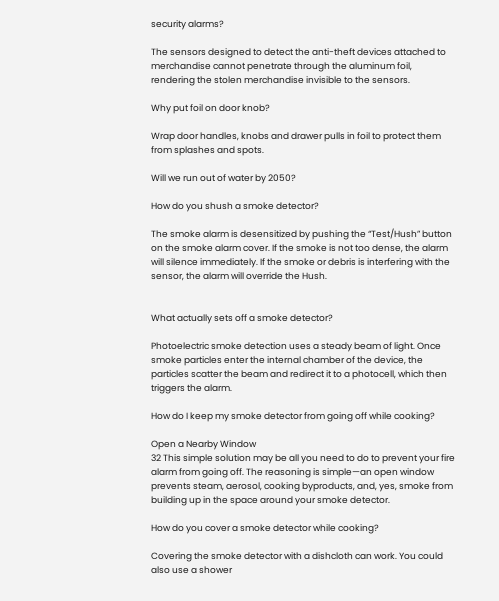security alarms?

The sensors designed to detect the anti-theft devices attached to merchandise cannot penetrate through the aluminum foil, rendering the stolen merchandise invisible to the sensors.

Why put foil on door knob?

Wrap door handles, knobs and drawer pulls in foil to protect them from splashes and spots.

Will we run out of water by 2050?

How do you shush a smoke detector?

The smoke alarm is desensitized by pushing the “Test/Hush” button on the smoke alarm cover. If the smoke is not too dense, the alarm will silence immediately. If the smoke or debris is interfering with the sensor, the alarm will override the Hush.


What actually sets off a smoke detector?

Photoelectric smoke detection uses a steady beam of light. Once smoke particles enter the internal chamber of the device, the particles scatter the beam and redirect it to a photocell, which then triggers the alarm.

How do I keep my smoke detector from going off while cooking?

Open a Nearby Window
32 This simple solution may be all you need to do to prevent your fire alarm from going off. The reasoning is simple—an open window prevents steam, aerosol, cooking byproducts, and, yes, smoke from building up in the space around your smoke detector.

How do you cover a smoke detector while cooking?

Covering the smoke detector with a dishcloth can work. You could also use a shower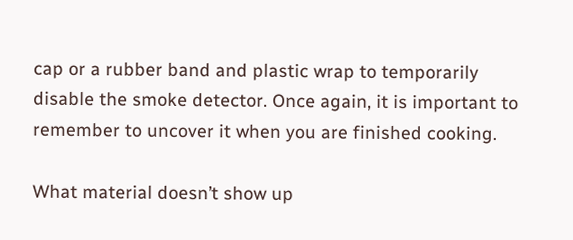cap or a rubber band and plastic wrap to temporarily disable the smoke detector. Once again, it is important to remember to uncover it when you are finished cooking.

What material doesn’t show up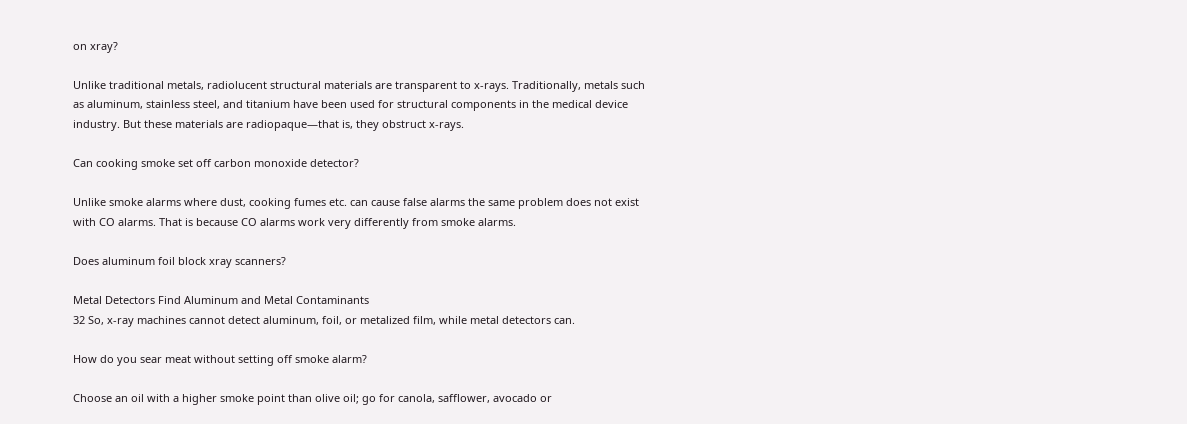on xray?

Unlike traditional metals, radiolucent structural materials are transparent to x-rays. Traditionally, metals such as aluminum, stainless steel, and titanium have been used for structural components in the medical device industry. But these materials are radiopaque—that is, they obstruct x-rays.

Can cooking smoke set off carbon monoxide detector?

Unlike smoke alarms where dust, cooking fumes etc. can cause false alarms the same problem does not exist with CO alarms. That is because CO alarms work very differently from smoke alarms.

Does aluminum foil block xray scanners?

Metal Detectors Find Aluminum and Metal Contaminants
32 So, x-ray machines cannot detect aluminum, foil, or metalized film, while metal detectors can.

How do you sear meat without setting off smoke alarm?

Choose an oil with a higher smoke point than olive oil; go for canola, safflower, avocado or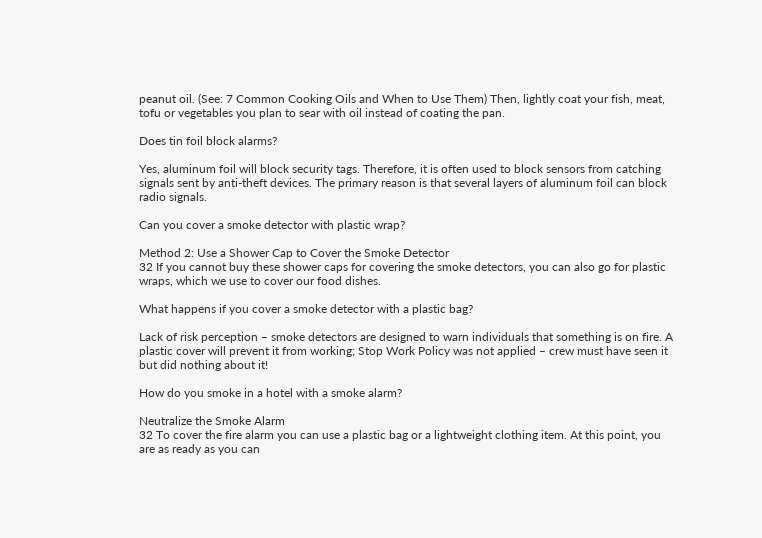peanut oil. (See: 7 Common Cooking Oils and When to Use Them) Then, lightly coat your fish, meat, tofu or vegetables you plan to sear with oil instead of coating the pan.

Does tin foil block alarms?

Yes, aluminum foil will block security tags. Therefore, it is often used to block sensors from catching signals sent by anti-theft devices. The primary reason is that several layers of aluminum foil can block radio signals.

Can you cover a smoke detector with plastic wrap?

Method 2: Use a Shower Cap to Cover the Smoke Detector
32 If you cannot buy these shower caps for covering the smoke detectors, you can also go for plastic wraps, which we use to cover our food dishes.

What happens if you cover a smoke detector with a plastic bag?

Lack of risk perception – smoke detectors are designed to warn individuals that something is on fire. A plastic cover will prevent it from working; Stop Work Policy was not applied – crew must have seen it but did nothing about it!

How do you smoke in a hotel with a smoke alarm?

Neutralize the Smoke Alarm
32 To cover the fire alarm you can use a plastic bag or a lightweight clothing item. At this point, you are as ready as you can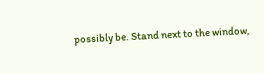possibly be. Stand next to the window,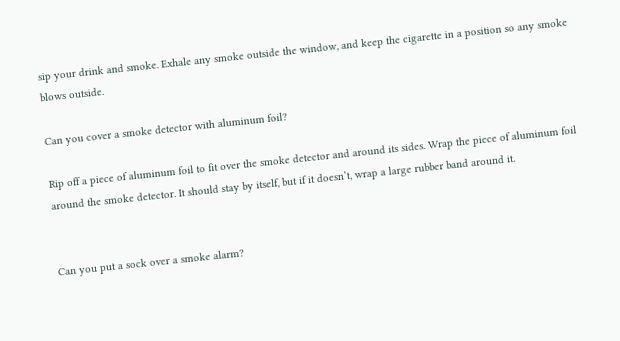sip your drink and smoke. Exhale any smoke outside the window, and keep the cigarette in a position so any smoke blows outside.

Can you cover a smoke detector with aluminum foil?

Rip off a piece of aluminum foil to fit over the smoke detector and around its sides. Wrap the piece of aluminum foil around the smoke detector. It should stay by itself, but if it doesn’t, wrap a large rubber band around it.


Can you put a sock over a smoke alarm?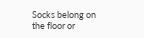Socks belong on the floor or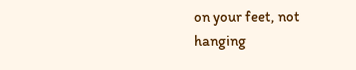on your feet, not hanging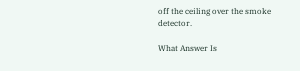off the ceiling over the smoke detector.

What Answer Is